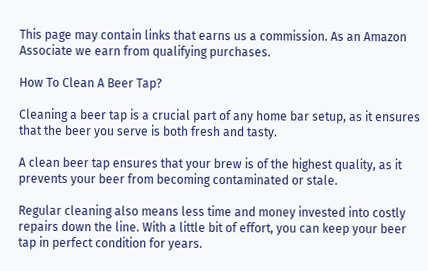This page may contain links that earns us a commission. As an Amazon Associate we earn from qualifying purchases.

How To Clean A Beer Tap?

Cleaning a beer tap is a crucial part of any home bar setup, as it ensures that the beer you serve is both fresh and tasty.

A clean beer tap ensures that your brew is of the highest quality, as it prevents your beer from becoming contaminated or stale.

Regular cleaning also means less time and money invested into costly repairs down the line. With a little bit of effort, you can keep your beer tap in perfect condition for years.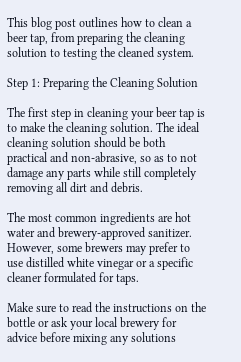This blog post outlines how to clean a beer tap, from preparing the cleaning solution to testing the cleaned system.

Step 1: Preparing the Cleaning Solution

The first step in cleaning your beer tap is to make the cleaning solution. The ideal cleaning solution should be both practical and non-abrasive, so as to not damage any parts while still completely removing all dirt and debris.

The most common ingredients are hot water and brewery-approved sanitizer. However, some brewers may prefer to use distilled white vinegar or a specific cleaner formulated for taps.

Make sure to read the instructions on the bottle or ask your local brewery for advice before mixing any solutions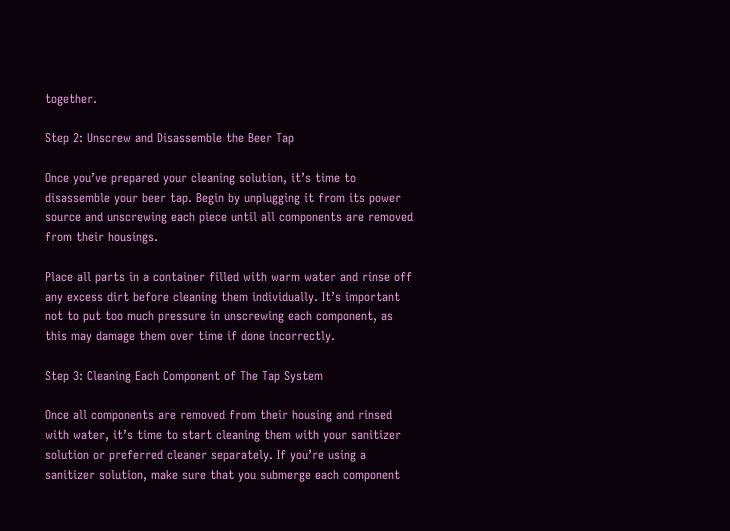together.

Step 2: Unscrew and Disassemble the Beer Tap

Once you’ve prepared your cleaning solution, it’s time to disassemble your beer tap. Begin by unplugging it from its power source and unscrewing each piece until all components are removed from their housings.

Place all parts in a container filled with warm water and rinse off any excess dirt before cleaning them individually. It’s important not to put too much pressure in unscrewing each component, as this may damage them over time if done incorrectly.

Step 3: Cleaning Each Component of The Tap System

Once all components are removed from their housing and rinsed with water, it’s time to start cleaning them with your sanitizer solution or preferred cleaner separately. If you’re using a sanitizer solution, make sure that you submerge each component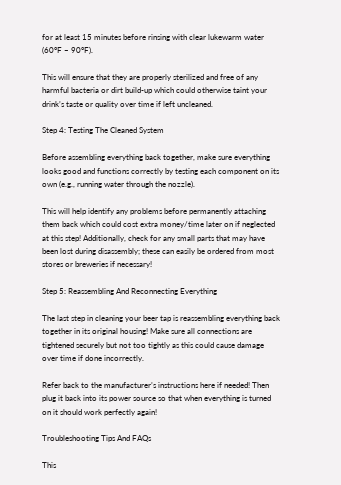for at least 15 minutes before rinsing with clear lukewarm water (60°F – 90°F).

This will ensure that they are properly sterilized and free of any harmful bacteria or dirt build-up which could otherwise taint your drink’s taste or quality over time if left uncleaned.

Step 4: Testing The Cleaned System

Before assembling everything back together, make sure everything looks good and functions correctly by testing each component on its own (e.g., running water through the nozzle).

This will help identify any problems before permanently attaching them back which could cost extra money/time later on if neglected at this step! Additionally, check for any small parts that may have been lost during disassembly; these can easily be ordered from most stores or breweries if necessary!

Step 5: Reassembling And Reconnecting Everything

The last step in cleaning your beer tap is reassembling everything back together in its original housing! Make sure all connections are tightened securely but not too tightly as this could cause damage over time if done incorrectly.

Refer back to the manufacturer’s instructions here if needed! Then plug it back into its power source so that when everything is turned on it should work perfectly again!

Troubleshooting Tips And FAQs

This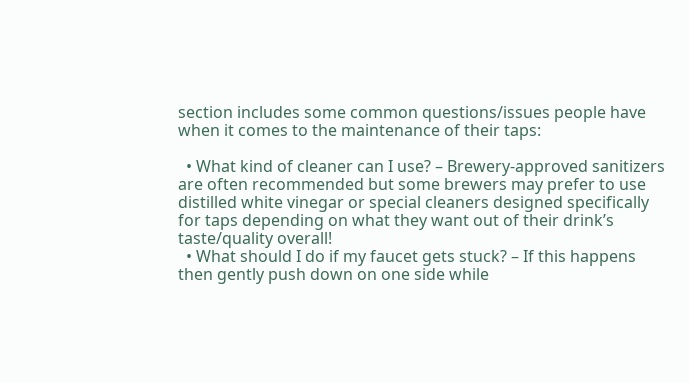section includes some common questions/issues people have when it comes to the maintenance of their taps:

  • What kind of cleaner can I use? – Brewery-approved sanitizers are often recommended but some brewers may prefer to use distilled white vinegar or special cleaners designed specifically for taps depending on what they want out of their drink’s taste/quality overall!
  • What should I do if my faucet gets stuck? – If this happens then gently push down on one side while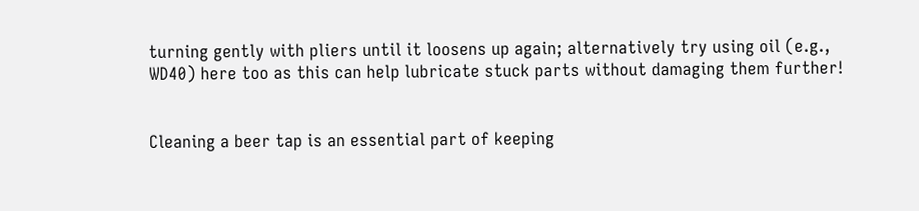turning gently with pliers until it loosens up again; alternatively try using oil (e.g., WD40) here too as this can help lubricate stuck parts without damaging them further!


Cleaning a beer tap is an essential part of keeping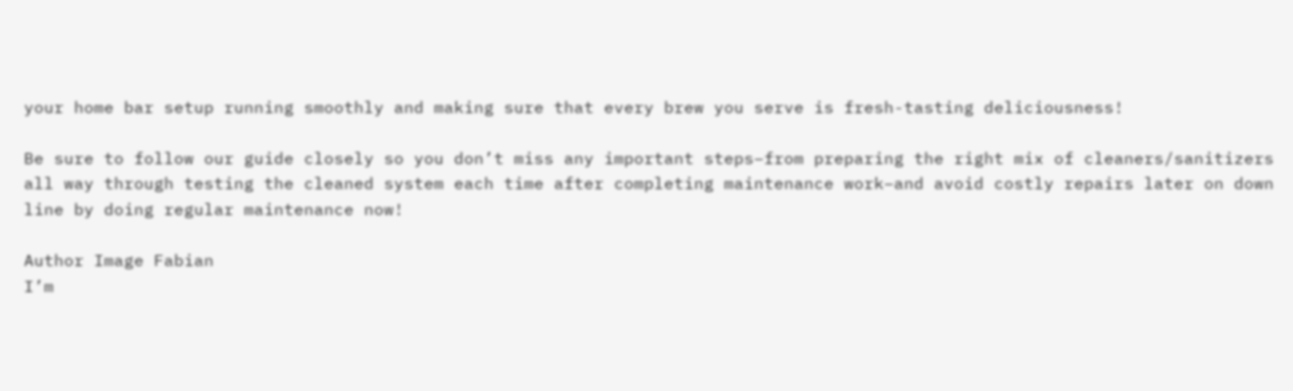your home bar setup running smoothly and making sure that every brew you serve is fresh-tasting deliciousness!

Be sure to follow our guide closely so you don’t miss any important steps–from preparing the right mix of cleaners/sanitizers all way through testing the cleaned system each time after completing maintenance work–and avoid costly repairs later on down line by doing regular maintenance now!

Author Image Fabian
I’m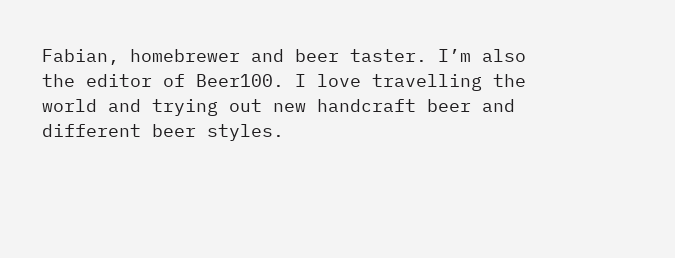Fabian, homebrewer and beer taster. I’m also the editor of Beer100. I love travelling the world and trying out new handcraft beer and different beer styles.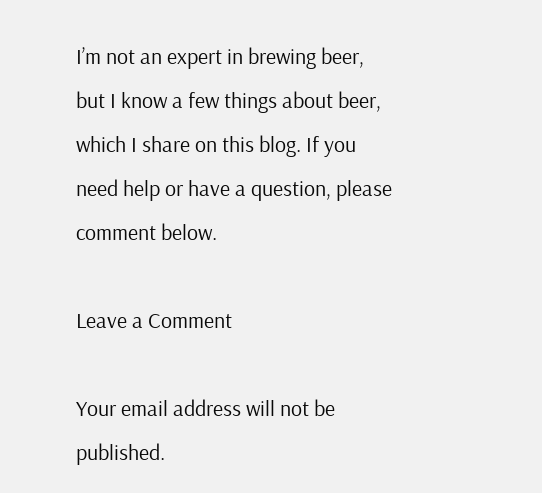I’m not an expert in brewing beer, but I know a few things about beer, which I share on this blog. If you need help or have a question, please comment below.

Leave a Comment

Your email address will not be published.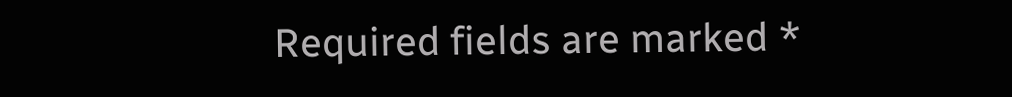Required fields are marked *